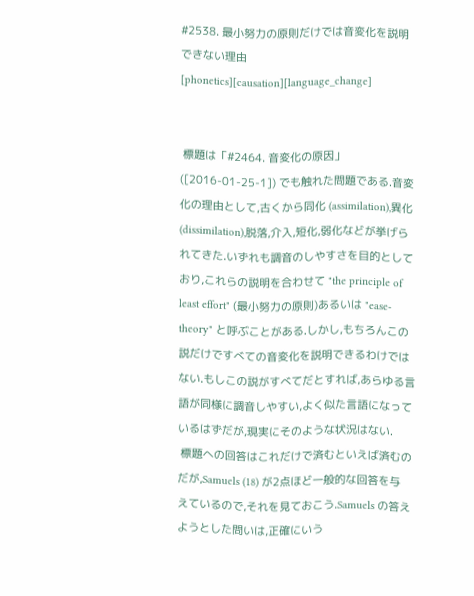#2538. 最小努力の原則だけでは音変化を説明できない理由[phonetics][causation][language_change]


 標題は「#2464. 音変化の原因」 ([2016-01-25-1]) でも触れた問題である.音変化の理由として,古くから同化 (assimilation),異化 (dissimilation),脱落,介入,短化,弱化などが挙げられてきた.いずれも調音のしやすさを目的としており,これらの説明を合わせて "the principle of least effort" (最小努力の原則)あるいは "ease-theory" と呼ぶことがある.しかし,もちろんこの説だけですべての音変化を説明できるわけではない.もしこの説がすべてだとすれば,あらゆる言語が同様に調音しやすい,よく似た言語になっているはずだが,現実にそのような状況はない.
 標題への回答はこれだけで済むといえば済むのだが,Samuels (18) が2点ほど一般的な回答を与えているので,それを見ておこう.Samuels の答えようとした問いは,正確にいう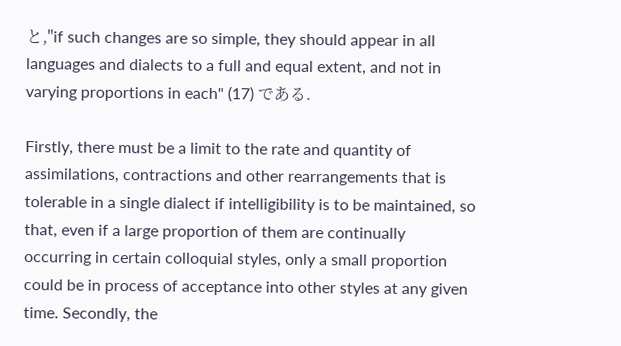と,"if such changes are so simple, they should appear in all languages and dialects to a full and equal extent, and not in varying proportions in each" (17) である.

Firstly, there must be a limit to the rate and quantity of assimilations, contractions and other rearrangements that is tolerable in a single dialect if intelligibility is to be maintained, so that, even if a large proportion of them are continually occurring in certain colloquial styles, only a small proportion could be in process of acceptance into other styles at any given time. Secondly, the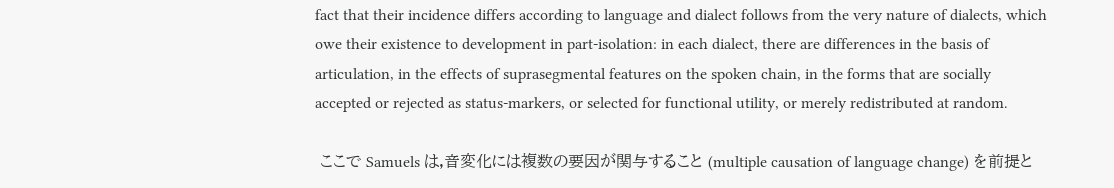fact that their incidence differs according to language and dialect follows from the very nature of dialects, which owe their existence to development in part-isolation: in each dialect, there are differences in the basis of articulation, in the effects of suprasegmental features on the spoken chain, in the forms that are socially accepted or rejected as status-markers, or selected for functional utility, or merely redistributed at random.

 ここで Samuels は,音変化には複数の要因が関与すること (multiple causation of language change) を前提と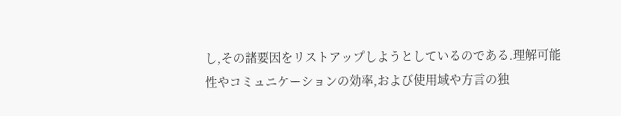し,その諸要因をリストアップしようとしているのである.理解可能性やコミュニケーションの効率,および使用域や方言の独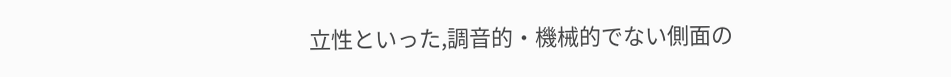立性といった,調音的・機械的でない側面の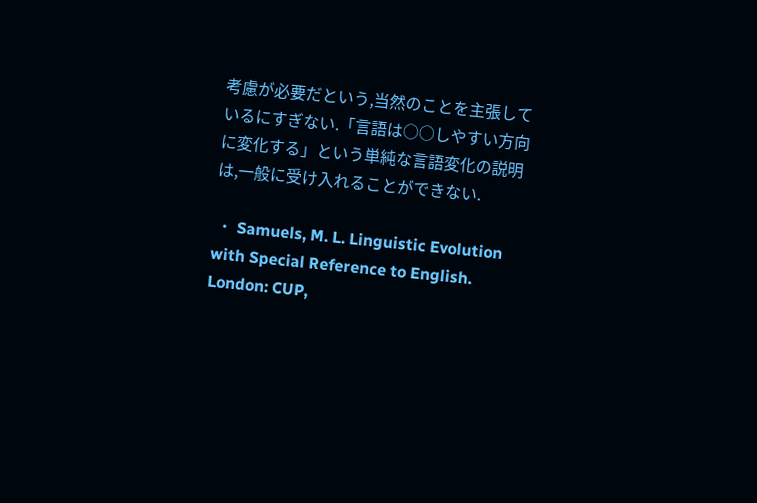考慮が必要だという,当然のことを主張しているにすぎない.「言語は○○しやすい方向に変化する」という単純な言語変化の説明は,一般に受け入れることができない.

 ・ Samuels, M. L. Linguistic Evolution with Special Reference to English. London: CUP,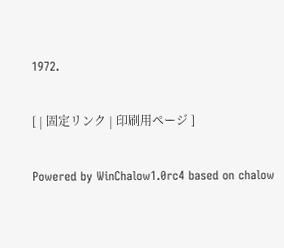1972.

[ | 固定リンク | 印刷用ページ ]

Powered by WinChalow1.0rc4 based on chalow